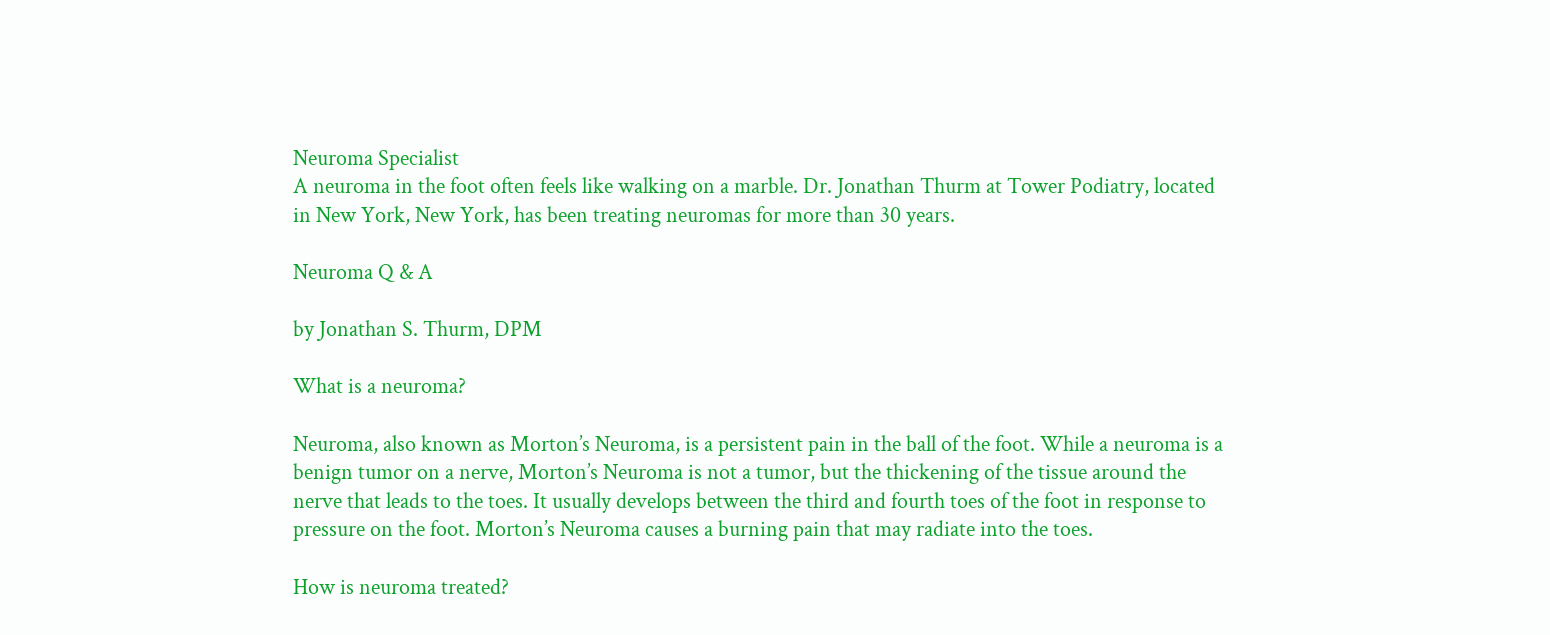Neuroma Specialist
A neuroma in the foot often feels like walking on a marble. Dr. Jonathan Thurm at Tower Podiatry, located in New York, New York, has been treating neuromas for more than 30 years.

Neuroma Q & A

by Jonathan S. Thurm, DPM

What is a neuroma?

Neuroma, also known as Morton’s Neuroma, is a persistent pain in the ball of the foot. While a neuroma is a benign tumor on a nerve, Morton’s Neuroma is not a tumor, but the thickening of the tissue around the nerve that leads to the toes. It usually develops between the third and fourth toes of the foot in response to pressure on the foot. Morton’s Neuroma causes a burning pain that may radiate into the toes.

How is neuroma treated?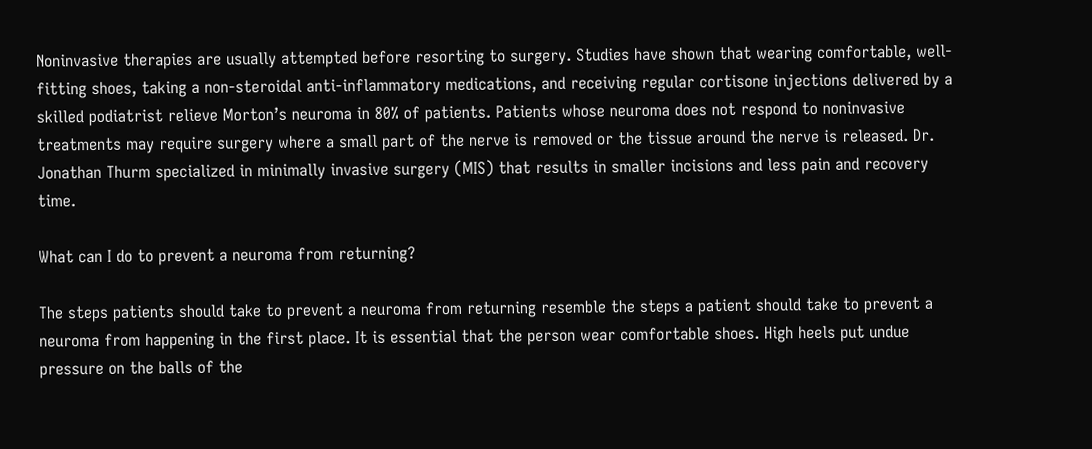Noninvasive therapies are usually attempted before resorting to surgery. Studies have shown that wearing comfortable, well-fitting shoes, taking a non-steroidal anti-inflammatory medications, and receiving regular cortisone injections delivered by a skilled podiatrist relieve Morton’s neuroma in 80% of patients. Patients whose neuroma does not respond to noninvasive treatments may require surgery where a small part of the nerve is removed or the tissue around the nerve is released. Dr. Jonathan Thurm specialized in minimally invasive surgery (MIS) that results in smaller incisions and less pain and recovery time.

What can I do to prevent a neuroma from returning?

The steps patients should take to prevent a neuroma from returning resemble the steps a patient should take to prevent a neuroma from happening in the first place. It is essential that the person wear comfortable shoes. High heels put undue pressure on the balls of the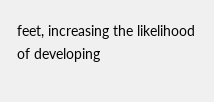feet, increasing the likelihood of developing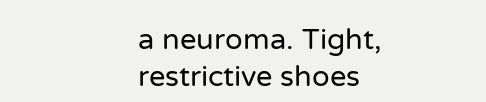a neuroma. Tight, restrictive shoes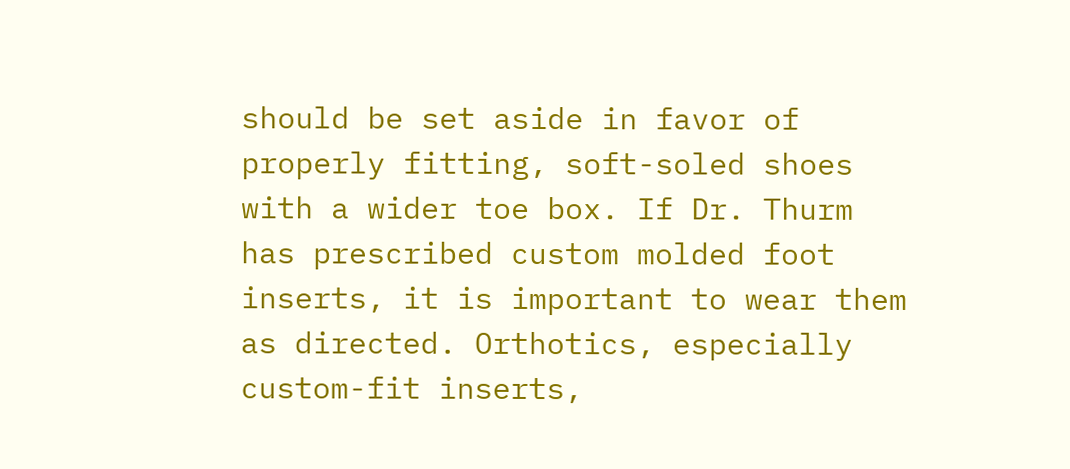should be set aside in favor of properly fitting, soft-soled shoes with a wider toe box. If Dr. Thurm has prescribed custom molded foot inserts, it is important to wear them as directed. Orthotics, especially custom-fit inserts,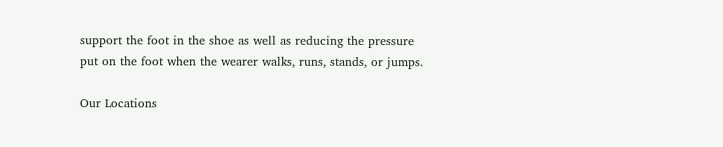support the foot in the shoe as well as reducing the pressure put on the foot when the wearer walks, runs, stands, or jumps.

Our Locations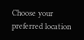Choose your preferred location